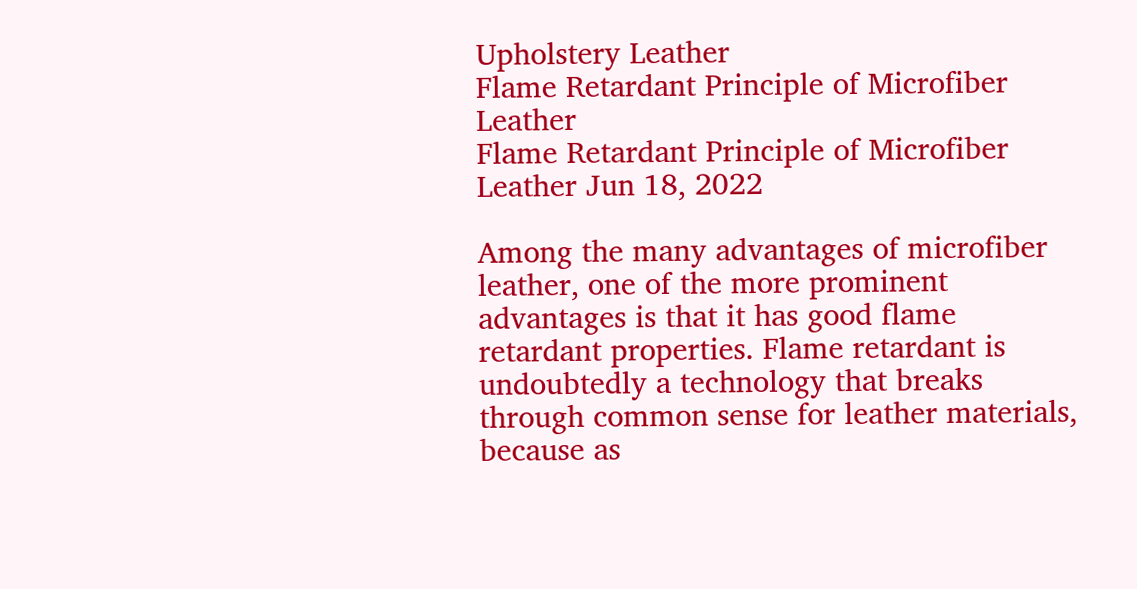Upholstery Leather
Flame Retardant Principle of Microfiber Leather
Flame Retardant Principle of Microfiber Leather Jun 18, 2022

Among the many advantages of microfiber leather, one of the more prominent advantages is that it has good flame retardant properties. Flame retardant is undoubtedly a technology that breaks through common sense for leather materials, because as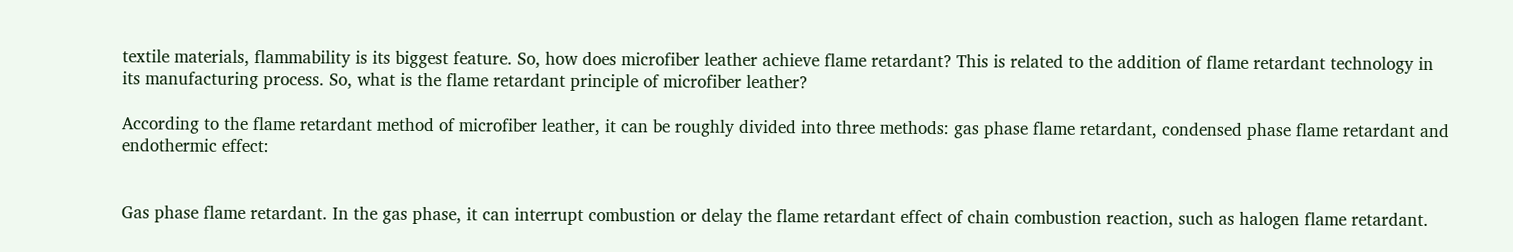textile materials, flammability is its biggest feature. So, how does microfiber leather achieve flame retardant? This is related to the addition of flame retardant technology in its manufacturing process. So, what is the flame retardant principle of microfiber leather?

According to the flame retardant method of microfiber leather, it can be roughly divided into three methods: gas phase flame retardant, condensed phase flame retardant and endothermic effect:


Gas phase flame retardant. In the gas phase, it can interrupt combustion or delay the flame retardant effect of chain combustion reaction, such as halogen flame retardant.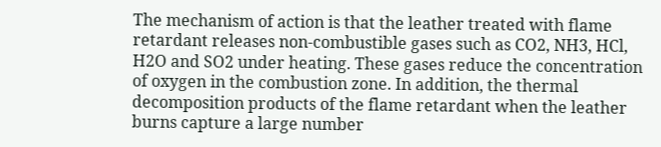The mechanism of action is that the leather treated with flame retardant releases non-combustible gases such as CO2, NH3, HCl, H2O and SO2 under heating. These gases reduce the concentration of oxygen in the combustion zone. In addition, the thermal decomposition products of the flame retardant when the leather burns capture a large number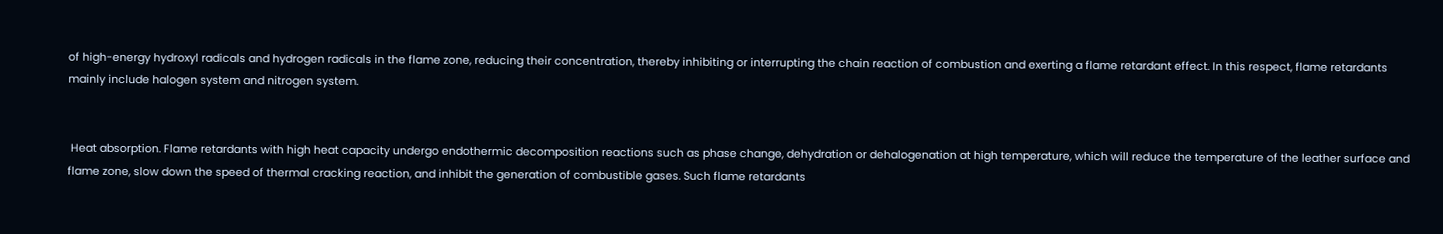of high-energy hydroxyl radicals and hydrogen radicals in the flame zone, reducing their concentration, thereby inhibiting or interrupting the chain reaction of combustion and exerting a flame retardant effect. In this respect, flame retardants mainly include halogen system and nitrogen system.


 Heat absorption. Flame retardants with high heat capacity undergo endothermic decomposition reactions such as phase change, dehydration or dehalogenation at high temperature, which will reduce the temperature of the leather surface and flame zone, slow down the speed of thermal cracking reaction, and inhibit the generation of combustible gases. Such flame retardants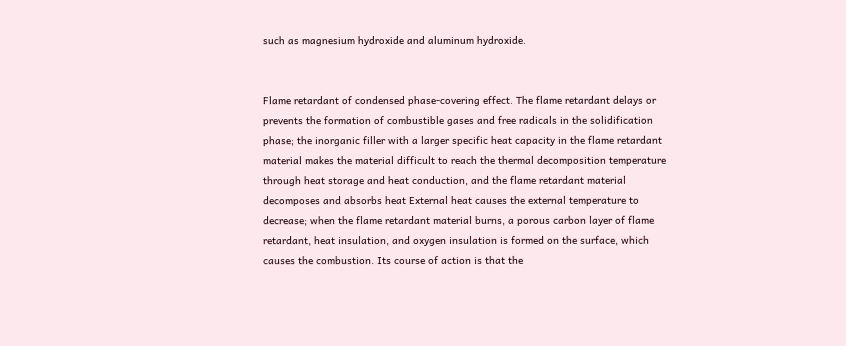such as magnesium hydroxide and aluminum hydroxide.


Flame retardant of condensed phase-covering effect. The flame retardant delays or prevents the formation of combustible gases and free radicals in the solidification phase; the inorganic filler with a larger specific heat capacity in the flame retardant material makes the material difficult to reach the thermal decomposition temperature through heat storage and heat conduction, and the flame retardant material decomposes and absorbs heat External heat causes the external temperature to decrease; when the flame retardant material burns, a porous carbon layer of flame retardant, heat insulation, and oxygen insulation is formed on the surface, which causes the combustion. Its course of action is that the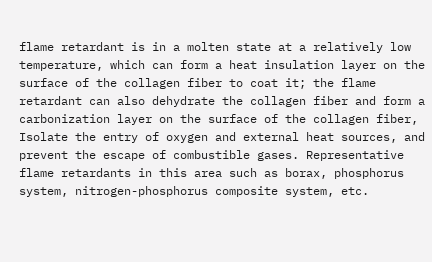flame retardant is in a molten state at a relatively low temperature, which can form a heat insulation layer on the surface of the collagen fiber to coat it; the flame retardant can also dehydrate the collagen fiber and form a carbonization layer on the surface of the collagen fiber, Isolate the entry of oxygen and external heat sources, and prevent the escape of combustible gases. Representative flame retardants in this area such as borax, phosphorus system, nitrogen-phosphorus composite system, etc.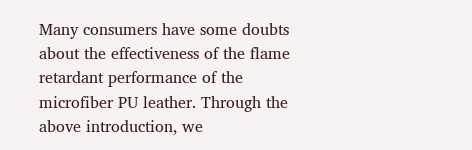Many consumers have some doubts about the effectiveness of the flame retardant performance of the microfiber PU leather. Through the above introduction, we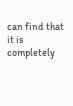can find that it is completely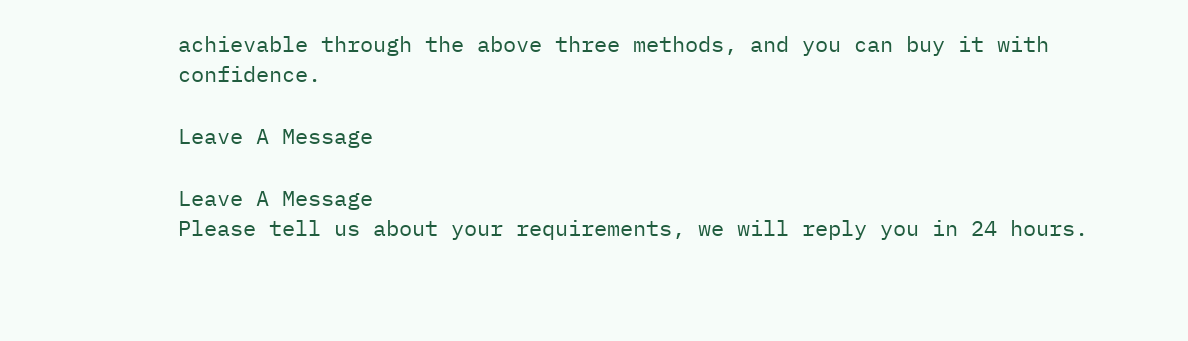achievable through the above three methods, and you can buy it with confidence.

Leave A Message

Leave A Message
Please tell us about your requirements, we will reply you in 24 hours.